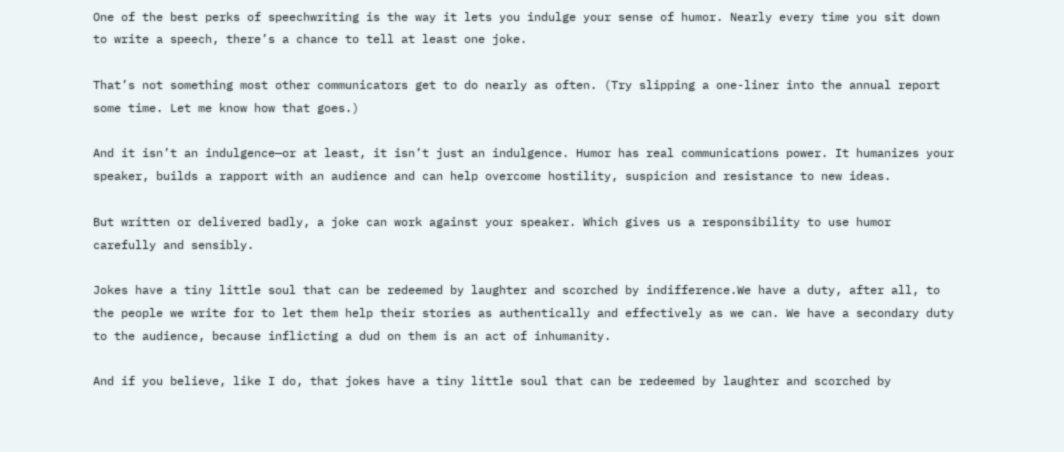One of the best perks of speechwriting is the way it lets you indulge your sense of humor. Nearly every time you sit down to write a speech, there’s a chance to tell at least one joke.

That’s not something most other communicators get to do nearly as often. (Try slipping a one-liner into the annual report some time. Let me know how that goes.)

And it isn’t an indulgence—or at least, it isn’t just an indulgence. Humor has real communications power. It humanizes your speaker, builds a rapport with an audience and can help overcome hostility, suspicion and resistance to new ideas.

But written or delivered badly, a joke can work against your speaker. Which gives us a responsibility to use humor carefully and sensibly.

Jokes have a tiny little soul that can be redeemed by laughter and scorched by indifference.We have a duty, after all, to the people we write for to let them help their stories as authentically and effectively as we can. We have a secondary duty to the audience, because inflicting a dud on them is an act of inhumanity.

And if you believe, like I do, that jokes have a tiny little soul that can be redeemed by laughter and scorched by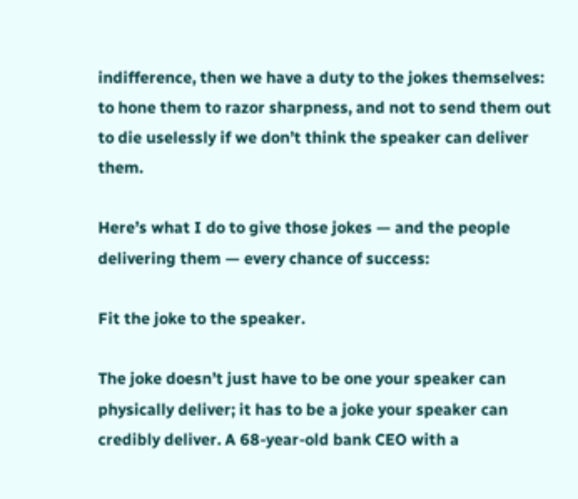indifference, then we have a duty to the jokes themselves: to hone them to razor sharpness, and not to send them out to die uselessly if we don’t think the speaker can deliver them.

Here’s what I do to give those jokes — and the people delivering them — every chance of success:

Fit the joke to the speaker.

The joke doesn’t just have to be one your speaker can physically deliver; it has to be a joke your speaker can credibly deliver. A 68-year-old bank CEO with a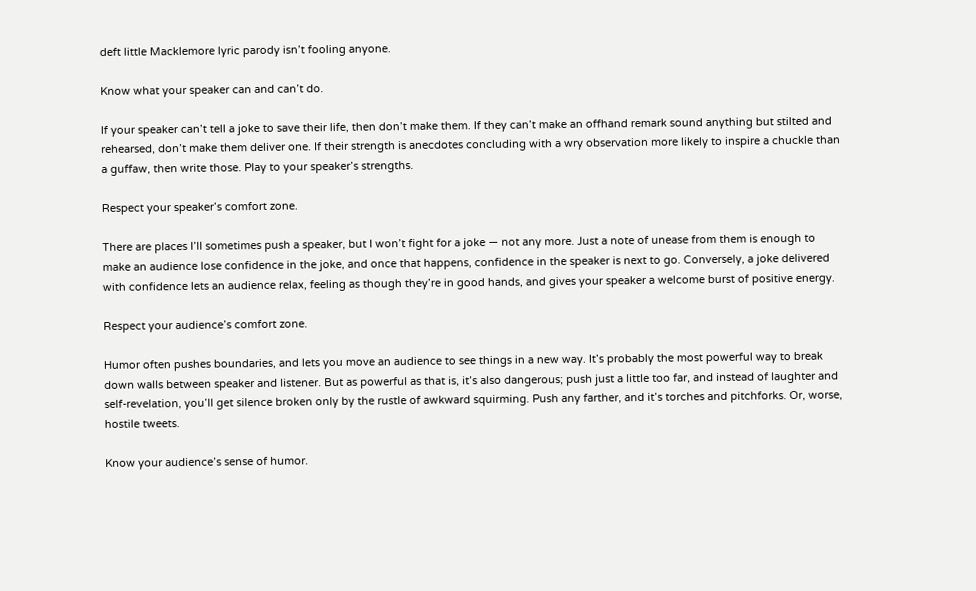deft little Macklemore lyric parody isn’t fooling anyone.

Know what your speaker can and can’t do.

If your speaker can’t tell a joke to save their life, then don’t make them. If they can’t make an offhand remark sound anything but stilted and rehearsed, don’t make them deliver one. If their strength is anecdotes concluding with a wry observation more likely to inspire a chuckle than a guffaw, then write those. Play to your speaker’s strengths.

Respect your speaker’s comfort zone.

There are places I’ll sometimes push a speaker, but I won’t fight for a joke — not any more. Just a note of unease from them is enough to make an audience lose confidence in the joke, and once that happens, confidence in the speaker is next to go. Conversely, a joke delivered with confidence lets an audience relax, feeling as though they’re in good hands, and gives your speaker a welcome burst of positive energy.

Respect your audience’s comfort zone.

Humor often pushes boundaries, and lets you move an audience to see things in a new way. It’s probably the most powerful way to break down walls between speaker and listener. But as powerful as that is, it’s also dangerous; push just a little too far, and instead of laughter and self-revelation, you’ll get silence broken only by the rustle of awkward squirming. Push any farther, and it’s torches and pitchforks. Or, worse, hostile tweets.

Know your audience’s sense of humor.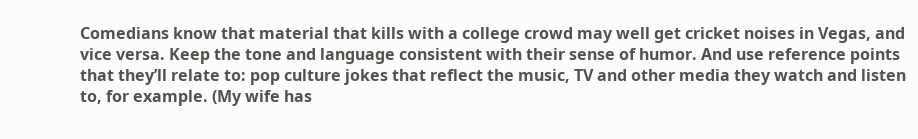Comedians know that material that kills with a college crowd may well get cricket noises in Vegas, and vice versa. Keep the tone and language consistent with their sense of humor. And use reference points that they’ll relate to: pop culture jokes that reflect the music, TV and other media they watch and listen to, for example. (My wife has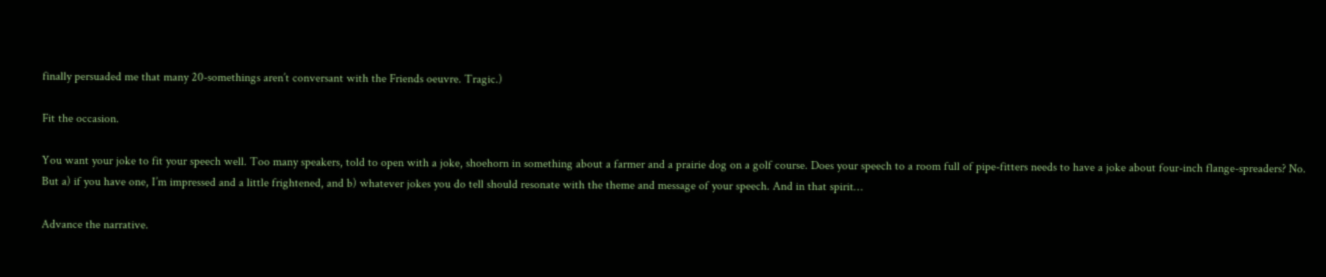finally persuaded me that many 20-somethings aren’t conversant with the Friends oeuvre. Tragic.)

Fit the occasion.

You want your joke to fit your speech well. Too many speakers, told to open with a joke, shoehorn in something about a farmer and a prairie dog on a golf course. Does your speech to a room full of pipe-fitters needs to have a joke about four-inch flange-spreaders? No. But a) if you have one, I’m impressed and a little frightened, and b) whatever jokes you do tell should resonate with the theme and message of your speech. And in that spirit…

Advance the narrative.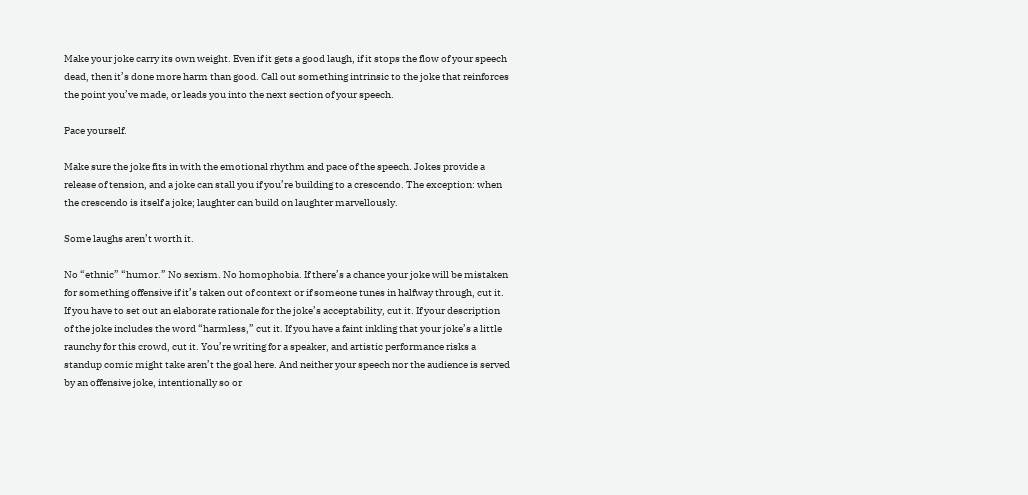Make your joke carry its own weight. Even if it gets a good laugh, if it stops the flow of your speech dead, then it’s done more harm than good. Call out something intrinsic to the joke that reinforces the point you’ve made, or leads you into the next section of your speech.

Pace yourself.

Make sure the joke fits in with the emotional rhythm and pace of the speech. Jokes provide a release of tension, and a joke can stall you if you’re building to a crescendo. The exception: when the crescendo is itself a joke; laughter can build on laughter marvellously.

Some laughs aren’t worth it.

No “ethnic” “humor.” No sexism. No homophobia. If there’s a chance your joke will be mistaken for something offensive if it’s taken out of context or if someone tunes in halfway through, cut it. If you have to set out an elaborate rationale for the joke’s acceptability, cut it. If your description of the joke includes the word “harmless,” cut it. If you have a faint inkling that your joke’s a little raunchy for this crowd, cut it. You’re writing for a speaker, and artistic performance risks a standup comic might take aren’t the goal here. And neither your speech nor the audience is served by an offensive joke, intentionally so or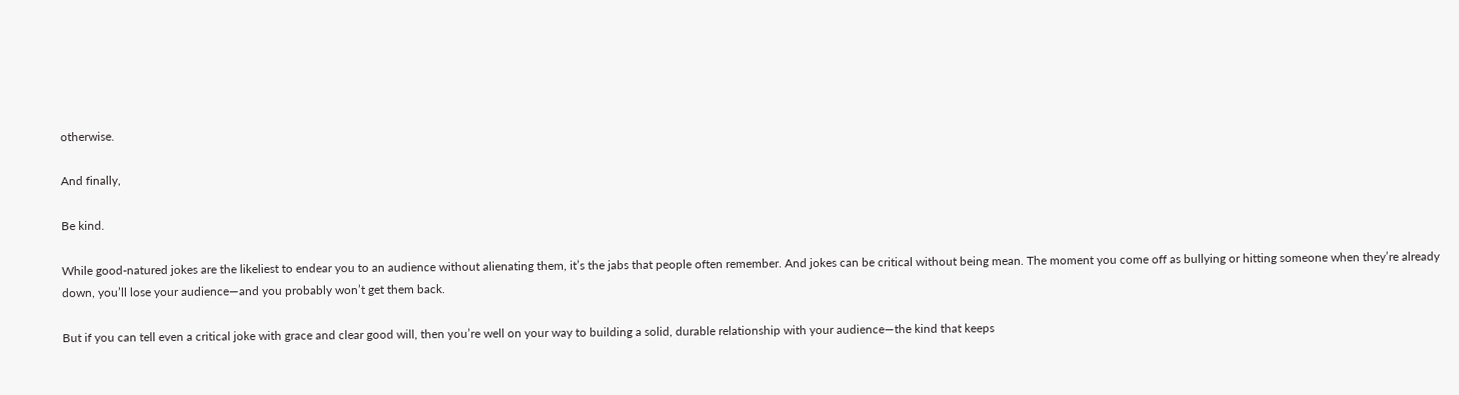otherwise.

And finally,

Be kind.

While good-natured jokes are the likeliest to endear you to an audience without alienating them, it’s the jabs that people often remember. And jokes can be critical without being mean. The moment you come off as bullying or hitting someone when they’re already down, you’ll lose your audience—and you probably won’t get them back.

But if you can tell even a critical joke with grace and clear good will, then you’re well on your way to building a solid, durable relationship with your audience—the kind that keeps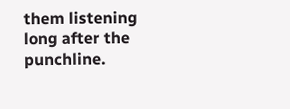them listening long after the punchline.